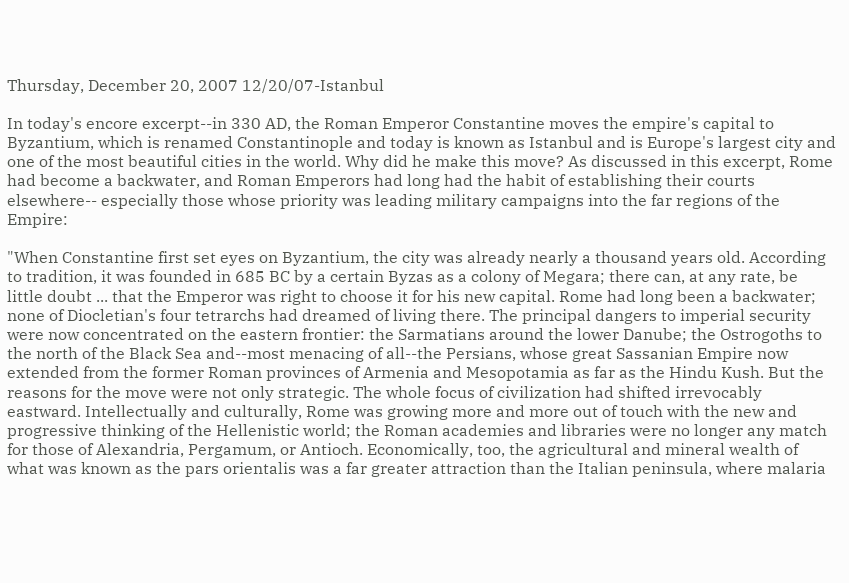Thursday, December 20, 2007 12/20/07-Istanbul

In today's encore excerpt--in 330 AD, the Roman Emperor Constantine moves the empire's capital to Byzantium, which is renamed Constantinople and today is known as Istanbul and is Europe's largest city and one of the most beautiful cities in the world. Why did he make this move? As discussed in this excerpt, Rome had become a backwater, and Roman Emperors had long had the habit of establishing their courts elsewhere-- especially those whose priority was leading military campaigns into the far regions of the Empire:

"When Constantine first set eyes on Byzantium, the city was already nearly a thousand years old. According to tradition, it was founded in 685 BC by a certain Byzas as a colony of Megara; there can, at any rate, be little doubt ... that the Emperor was right to choose it for his new capital. Rome had long been a backwater; none of Diocletian's four tetrarchs had dreamed of living there. The principal dangers to imperial security were now concentrated on the eastern frontier: the Sarmatians around the lower Danube; the Ostrogoths to the north of the Black Sea and--most menacing of all--the Persians, whose great Sassanian Empire now extended from the former Roman provinces of Armenia and Mesopotamia as far as the Hindu Kush. But the reasons for the move were not only strategic. The whole focus of civilization had shifted irrevocably eastward. Intellectually and culturally, Rome was growing more and more out of touch with the new and progressive thinking of the Hellenistic world; the Roman academies and libraries were no longer any match for those of Alexandria, Pergamum, or Antioch. Economically, too, the agricultural and mineral wealth of what was known as the pars orientalis was a far greater attraction than the Italian peninsula, where malaria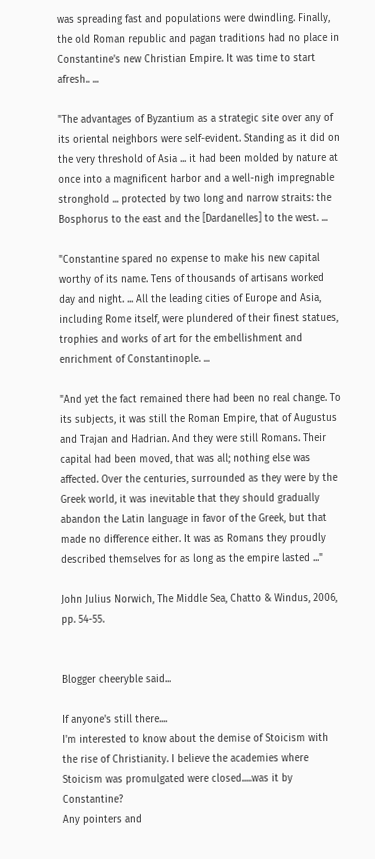was spreading fast and populations were dwindling. Finally, the old Roman republic and pagan traditions had no place in Constantine's new Christian Empire. It was time to start afresh.. ...

"The advantages of Byzantium as a strategic site over any of its oriental neighbors were self-evident. Standing as it did on the very threshold of Asia ... it had been molded by nature at once into a magnificent harbor and a well-nigh impregnable stronghold ... protected by two long and narrow straits: the Bosphorus to the east and the [Dardanelles] to the west. ...

"Constantine spared no expense to make his new capital worthy of its name. Tens of thousands of artisans worked day and night. ... All the leading cities of Europe and Asia, including Rome itself, were plundered of their finest statues, trophies and works of art for the embellishment and enrichment of Constantinople. ...

"And yet the fact remained there had been no real change. To its subjects, it was still the Roman Empire, that of Augustus and Trajan and Hadrian. And they were still Romans. Their capital had been moved, that was all; nothing else was affected. Over the centuries, surrounded as they were by the Greek world, it was inevitable that they should gradually abandon the Latin language in favor of the Greek, but that made no difference either. It was as Romans they proudly described themselves for as long as the empire lasted ..."

John Julius Norwich, The Middle Sea, Chatto & Windus, 2006, pp. 54-55.


Blogger cheeryble said...

If anyone's still there....
I'm interested to know about the demise of Stoicism with the rise of Christianity. I believe the academies where Stoicism was promulgated were closed.....was it by Constantine?
Any pointers and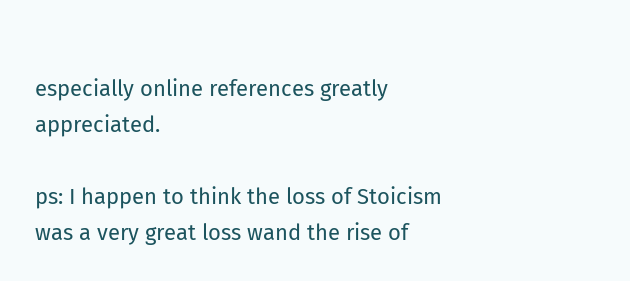especially online references greatly appreciated.

ps: I happen to think the loss of Stoicism was a very great loss wand the rise of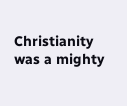Christianity was a mighty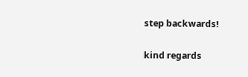step backwards!

kind regards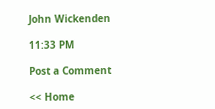John Wickenden

11:33 PM

Post a Comment

<< Home